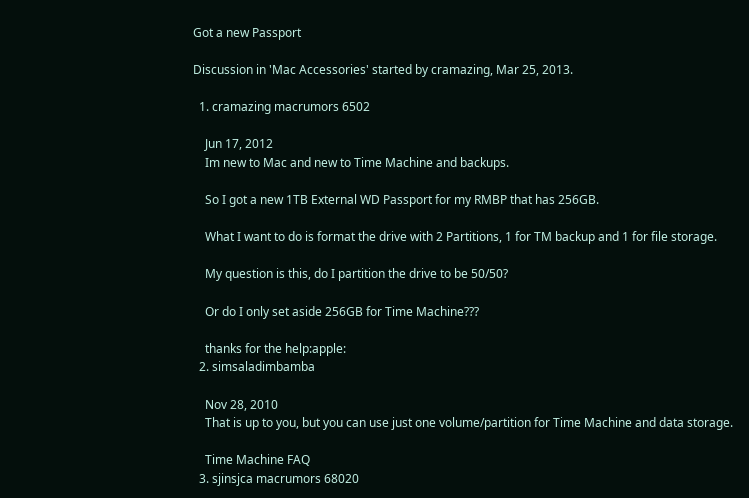Got a new Passport

Discussion in 'Mac Accessories' started by cramazing, Mar 25, 2013.

  1. cramazing macrumors 6502

    Jun 17, 2012
    Im new to Mac and new to Time Machine and backups.

    So I got a new 1TB External WD Passport for my RMBP that has 256GB.

    What I want to do is format the drive with 2 Partitions, 1 for TM backup and 1 for file storage.

    My question is this, do I partition the drive to be 50/50?

    Or do I only set aside 256GB for Time Machine???

    thanks for the help:apple:
  2. simsaladimbamba

    Nov 28, 2010
    That is up to you, but you can use just one volume/partition for Time Machine and data storage.

    Time Machine FAQ
  3. sjinsjca macrumors 68020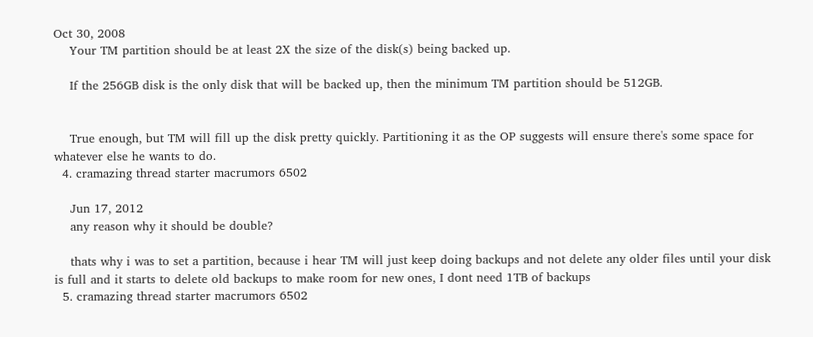Oct 30, 2008
    Your TM partition should be at least 2X the size of the disk(s) being backed up.

    If the 256GB disk is the only disk that will be backed up, then the minimum TM partition should be 512GB.


    True enough, but TM will fill up the disk pretty quickly. Partitioning it as the OP suggests will ensure there's some space for whatever else he wants to do.
  4. cramazing thread starter macrumors 6502

    Jun 17, 2012
    any reason why it should be double?

    thats why i was to set a partition, because i hear TM will just keep doing backups and not delete any older files until your disk is full and it starts to delete old backups to make room for new ones, I dont need 1TB of backups
  5. cramazing thread starter macrumors 6502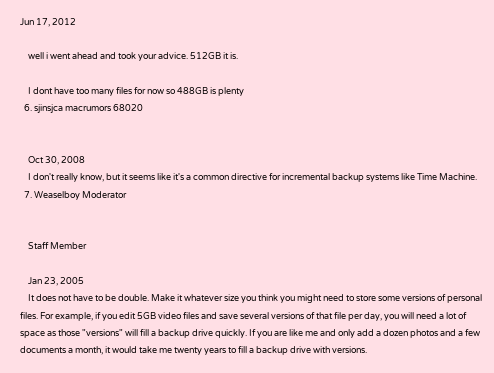Jun 17, 2012

    well i went ahead and took your advice. 512GB it is.

    I dont have too many files for now so 488GB is plenty
  6. sjinsjca macrumors 68020


    Oct 30, 2008
    I don't really know, but it seems like it's a common directive for incremental backup systems like Time Machine.
  7. Weaselboy Moderator


    Staff Member

    Jan 23, 2005
    It does not have to be double. Make it whatever size you think you might need to store some versions of personal files. For example, if you edit 5GB video files and save several versions of that file per day, you will need a lot of space as those "versions" will fill a backup drive quickly. If you are like me and only add a dozen photos and a few documents a month, it would take me twenty years to fill a backup drive with versions.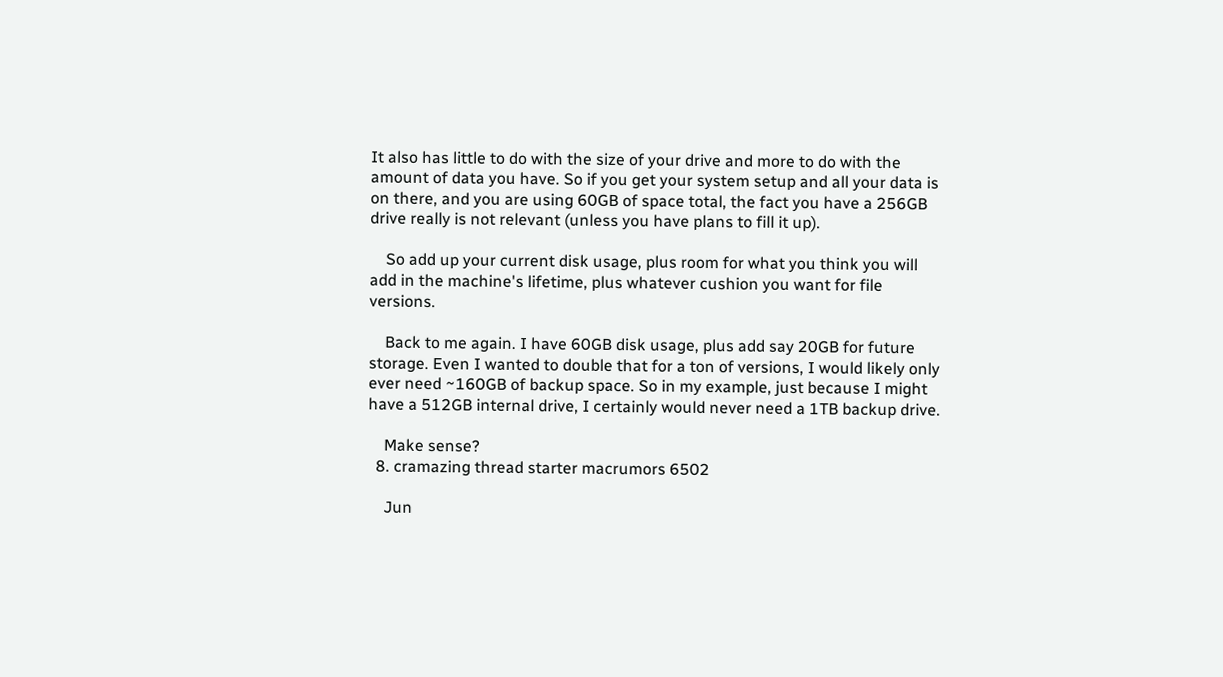It also has little to do with the size of your drive and more to do with the amount of data you have. So if you get your system setup and all your data is on there, and you are using 60GB of space total, the fact you have a 256GB drive really is not relevant (unless you have plans to fill it up).

    So add up your current disk usage, plus room for what you think you will add in the machine's lifetime, plus whatever cushion you want for file versions.

    Back to me again. I have 60GB disk usage, plus add say 20GB for future storage. Even I wanted to double that for a ton of versions, I would likely only ever need ~160GB of backup space. So in my example, just because I might have a 512GB internal drive, I certainly would never need a 1TB backup drive.

    Make sense?
  8. cramazing thread starter macrumors 6502

    Jun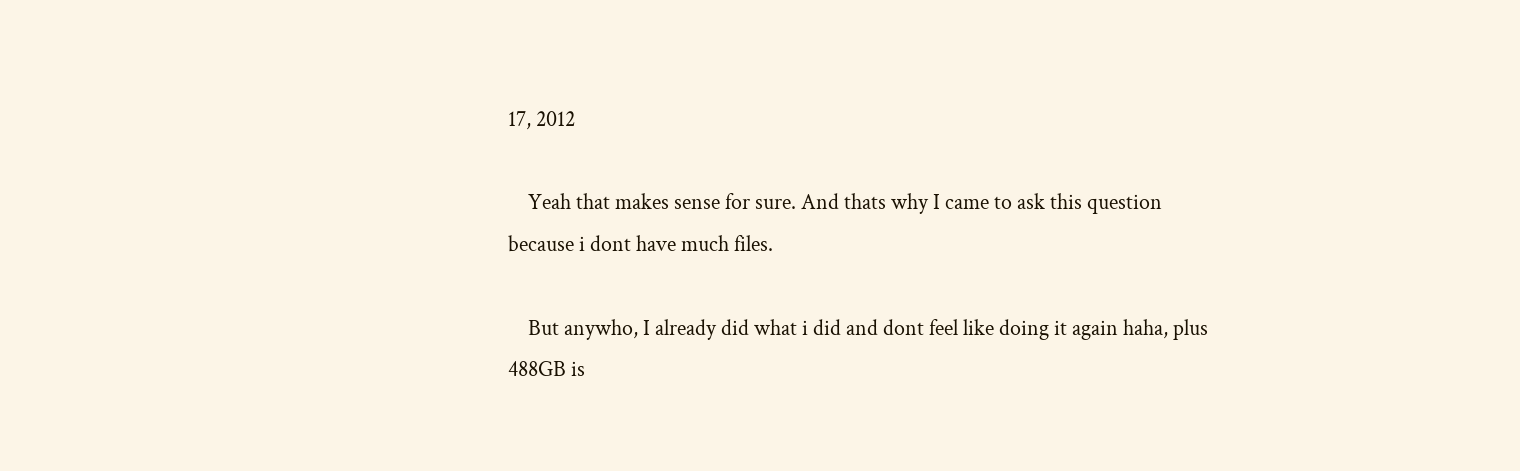17, 2012

    Yeah that makes sense for sure. And thats why I came to ask this question because i dont have much files.

    But anywho, I already did what i did and dont feel like doing it again haha, plus 488GB is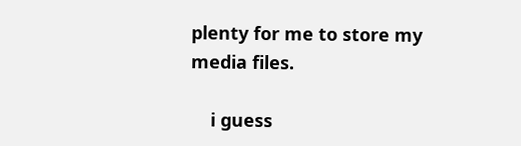plenty for me to store my media files.

    i guess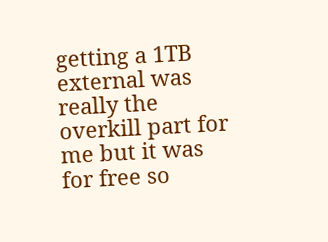getting a 1TB external was really the overkill part for me but it was for free so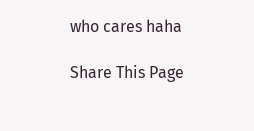who cares haha

Share This Page